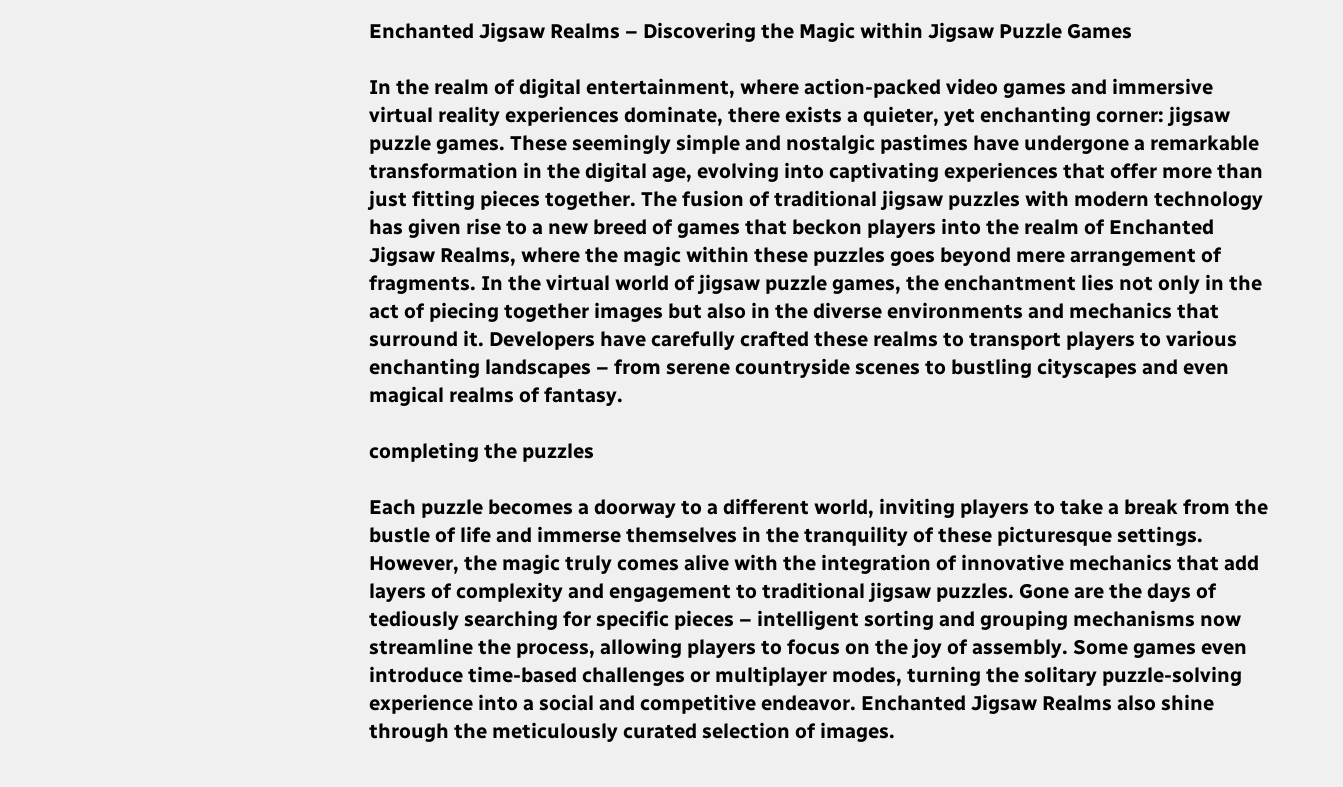Enchanted Jigsaw Realms – Discovering the Magic within Jigsaw Puzzle Games

In the realm of digital entertainment, where action-packed video games and immersive virtual reality experiences dominate, there exists a quieter, yet enchanting corner: jigsaw puzzle games. These seemingly simple and nostalgic pastimes have undergone a remarkable transformation in the digital age, evolving into captivating experiences that offer more than just fitting pieces together. The fusion of traditional jigsaw puzzles with modern technology has given rise to a new breed of games that beckon players into the realm of Enchanted Jigsaw Realms, where the magic within these puzzles goes beyond mere arrangement of fragments. In the virtual world of jigsaw puzzle games, the enchantment lies not only in the act of piecing together images but also in the diverse environments and mechanics that surround it. Developers have carefully crafted these realms to transport players to various enchanting landscapes – from serene countryside scenes to bustling cityscapes and even magical realms of fantasy.

completing the puzzles

Each puzzle becomes a doorway to a different world, inviting players to take a break from the bustle of life and immerse themselves in the tranquility of these picturesque settings. However, the magic truly comes alive with the integration of innovative mechanics that add layers of complexity and engagement to traditional jigsaw puzzles. Gone are the days of tediously searching for specific pieces – intelligent sorting and grouping mechanisms now streamline the process, allowing players to focus on the joy of assembly. Some games even introduce time-based challenges or multiplayer modes, turning the solitary puzzle-solving experience into a social and competitive endeavor. Enchanted Jigsaw Realms also shine through the meticulously curated selection of images.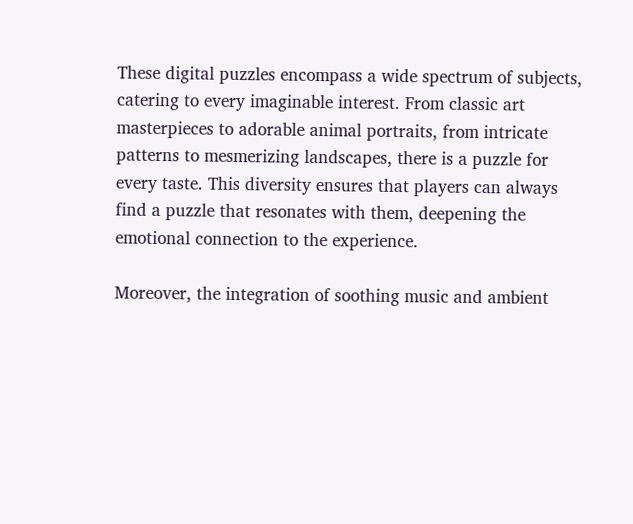These digital puzzles encompass a wide spectrum of subjects, catering to every imaginable interest. From classic art masterpieces to adorable animal portraits, from intricate patterns to mesmerizing landscapes, there is a puzzle for every taste. This diversity ensures that players can always find a puzzle that resonates with them, deepening the emotional connection to the experience.

Moreover, the integration of soothing music and ambient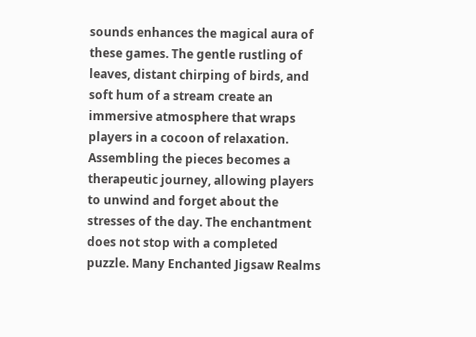sounds enhances the magical aura of these games. The gentle rustling of leaves, distant chirping of birds, and soft hum of a stream create an immersive atmosphere that wraps players in a cocoon of relaxation. Assembling the pieces becomes a therapeutic journey, allowing players to unwind and forget about the stresses of the day. The enchantment does not stop with a completed puzzle. Many Enchanted Jigsaw Realms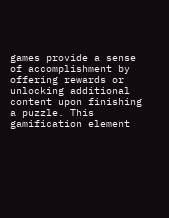games provide a sense of accomplishment by offering rewards or unlocking additional content upon finishing a puzzle. This gamification element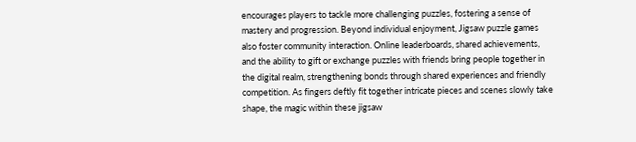encourages players to tackle more challenging puzzles, fostering a sense of mastery and progression. Beyond individual enjoyment, Jigsaw puzzle games also foster community interaction. Online leaderboards, shared achievements, and the ability to gift or exchange puzzles with friends bring people together in the digital realm, strengthening bonds through shared experiences and friendly competition. As fingers deftly fit together intricate pieces and scenes slowly take shape, the magic within these jigsaw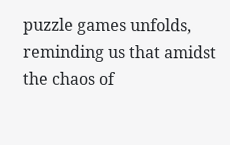puzzle games unfolds, reminding us that amidst the chaos of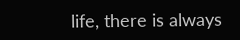life, there is always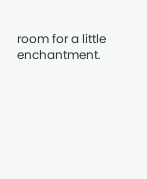room for a little enchantment.